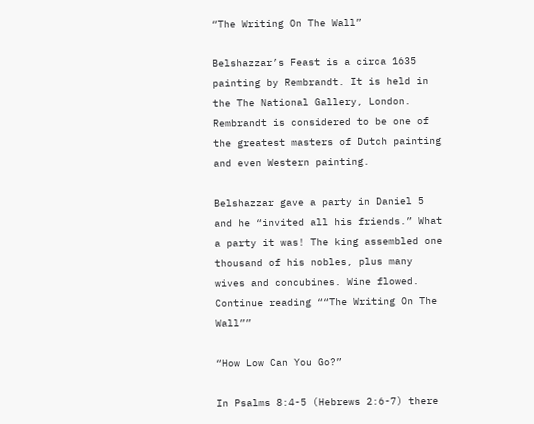“The Writing On The Wall”

Belshazzar’s Feast is a circa 1635 painting by Rembrandt. It is held in the The National Gallery, London. Rembrandt is considered to be one of the greatest masters of Dutch painting and even Western painting.

Belshazzar gave a party in Daniel 5 and he “invited all his friends.” What a party it was! The king assembled one thousand of his nobles, plus many wives and concubines. Wine flowed. Continue reading ““The Writing On The Wall””

“How Low Can You Go?”

In Psalms 8:4-5 (Hebrews 2:6-7) there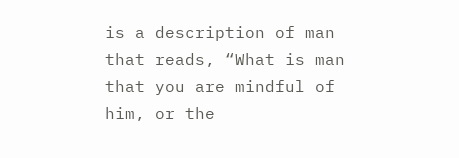is a description of man that reads, “What is man that you are mindful of him, or the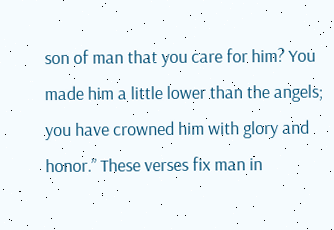son of man that you care for him? You made him a little lower than the angels; you have crowned him with glory and honor.” These verses fix man in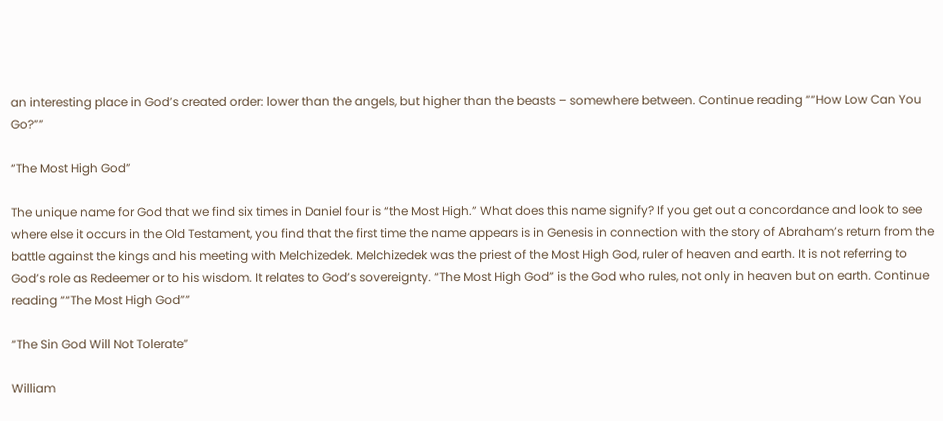an interesting place in God’s created order: lower than the angels, but higher than the beasts – somewhere between. Continue reading ““How Low Can You Go?””

“The Most High God”

The unique name for God that we find six times in Daniel four is “the Most High.” What does this name signify? If you get out a concordance and look to see where else it occurs in the Old Testament, you find that the first time the name appears is in Genesis in connection with the story of Abraham’s return from the battle against the kings and his meeting with Melchizedek. Melchizedek was the priest of the Most High God, ruler of heaven and earth. It is not referring to God’s role as Redeemer or to his wisdom. It relates to God’s sovereignty. “The Most High God” is the God who rules, not only in heaven but on earth. Continue reading ““The Most High God””

“The Sin God Will Not Tolerate”

William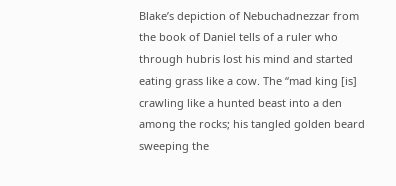Blake’s depiction of Nebuchadnezzar from the book of Daniel tells of a ruler who through hubris lost his mind and started eating grass like a cow. The “mad king [is] crawling like a hunted beast into a den among the rocks; his tangled golden beard sweeping the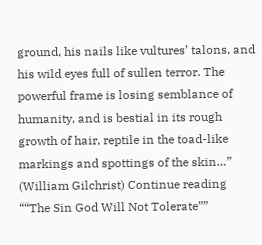ground, his nails like vultures’ talons, and his wild eyes full of sullen terror. The powerful frame is losing semblance of humanity, and is bestial in its rough growth of hair, reptile in the toad-like markings and spottings of the skin…” (William Gilchrist) Continue reading ““The Sin God Will Not Tolerate””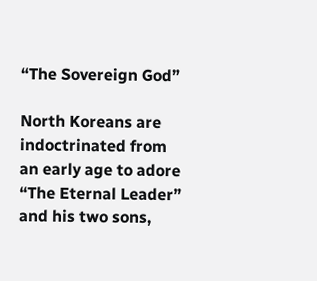“The Sovereign God”

North Koreans are indoctrinated from an early age to adore “The Eternal Leader” and his two sons,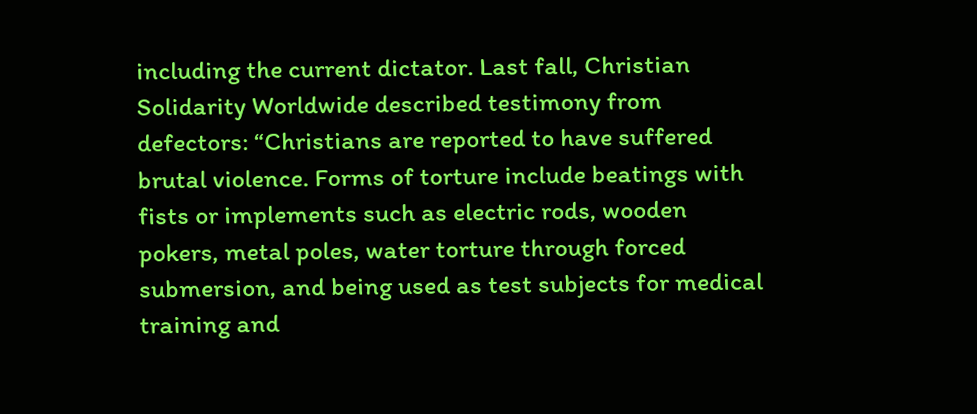including the current dictator. Last fall, Christian Solidarity Worldwide described testimony from defectors: “Christians are reported to have suffered brutal violence. Forms of torture include beatings with fists or implements such as electric rods, wooden pokers, metal poles, water torture through forced submersion, and being used as test subjects for medical training and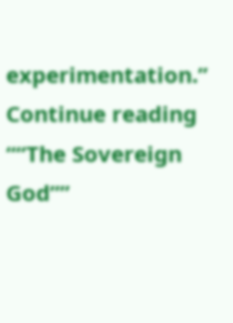experimentation.” Continue reading ““The Sovereign God””